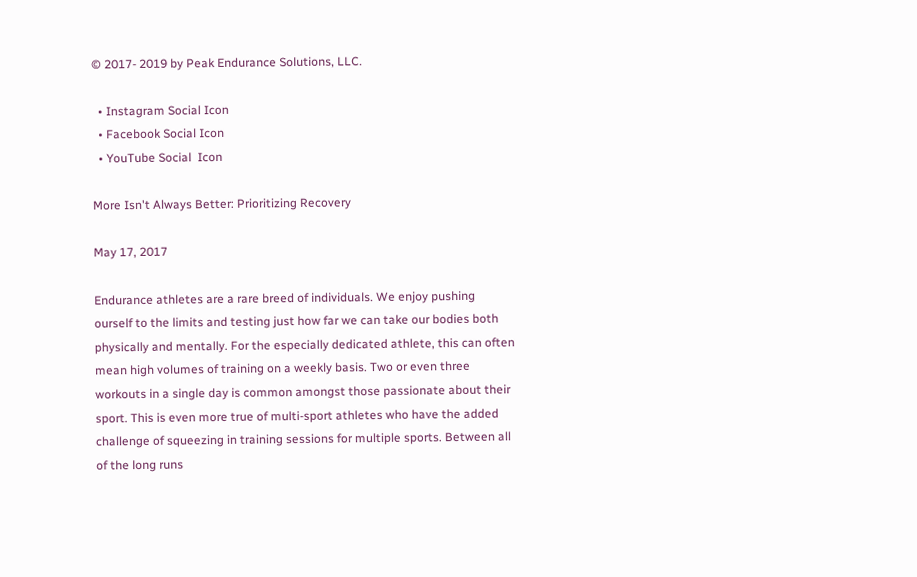© 2017- 2019 by Peak Endurance Solutions, LLC.

  • Instagram Social Icon
  • Facebook Social Icon
  • YouTube Social  Icon

More Isn't Always Better: Prioritizing Recovery

May 17, 2017

Endurance athletes are a rare breed of individuals. We enjoy pushing ourself to the limits and testing just how far we can take our bodies both physically and mentally. For the especially dedicated athlete, this can often mean high volumes of training on a weekly basis. Two or even three workouts in a single day is common amongst those passionate about their sport. This is even more true of multi-sport athletes who have the added challenge of squeezing in training sessions for multiple sports. Between all of the long runs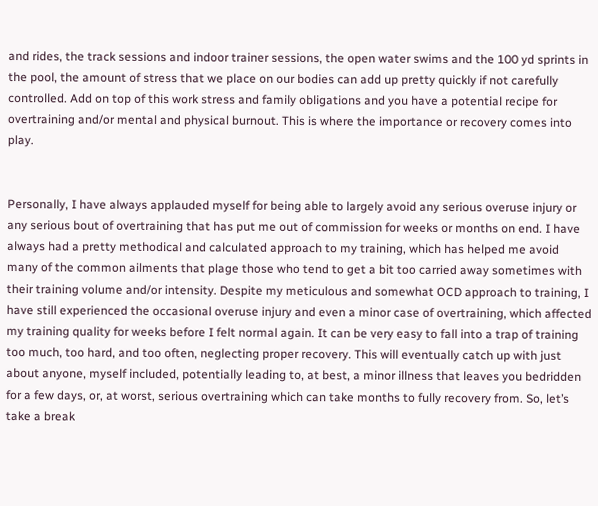and rides, the track sessions and indoor trainer sessions, the open water swims and the 100 yd sprints in the pool, the amount of stress that we place on our bodies can add up pretty quickly if not carefully controlled. Add on top of this work stress and family obligations and you have a potential recipe for overtraining and/or mental and physical burnout. This is where the importance or recovery comes into play.


Personally, I have always applauded myself for being able to largely avoid any serious overuse injury or any serious bout of overtraining that has put me out of commission for weeks or months on end. I have always had a pretty methodical and calculated approach to my training, which has helped me avoid many of the common ailments that plage those who tend to get a bit too carried away sometimes with their training volume and/or intensity. Despite my meticulous and somewhat OCD approach to training, I have still experienced the occasional overuse injury and even a minor case of overtraining, which affected my training quality for weeks before I felt normal again. It can be very easy to fall into a trap of training too much, too hard, and too often, neglecting proper recovery. This will eventually catch up with just about anyone, myself included, potentially leading to, at best, a minor illness that leaves you bedridden for a few days, or, at worst, serious overtraining which can take months to fully recovery from. So, let’s take a break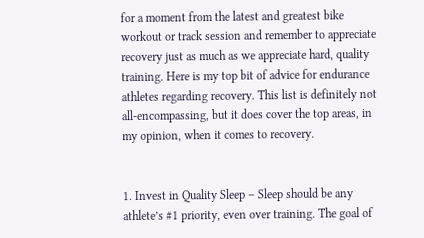for a moment from the latest and greatest bike workout or track session and remember to appreciate recovery just as much as we appreciate hard, quality training. Here is my top bit of advice for endurance athletes regarding recovery. This list is definitely not all-encompassing, but it does cover the top areas, in my opinion, when it comes to recovery.


1. Invest in Quality Sleep – Sleep should be any athlete’s #1 priority, even over training. The goal of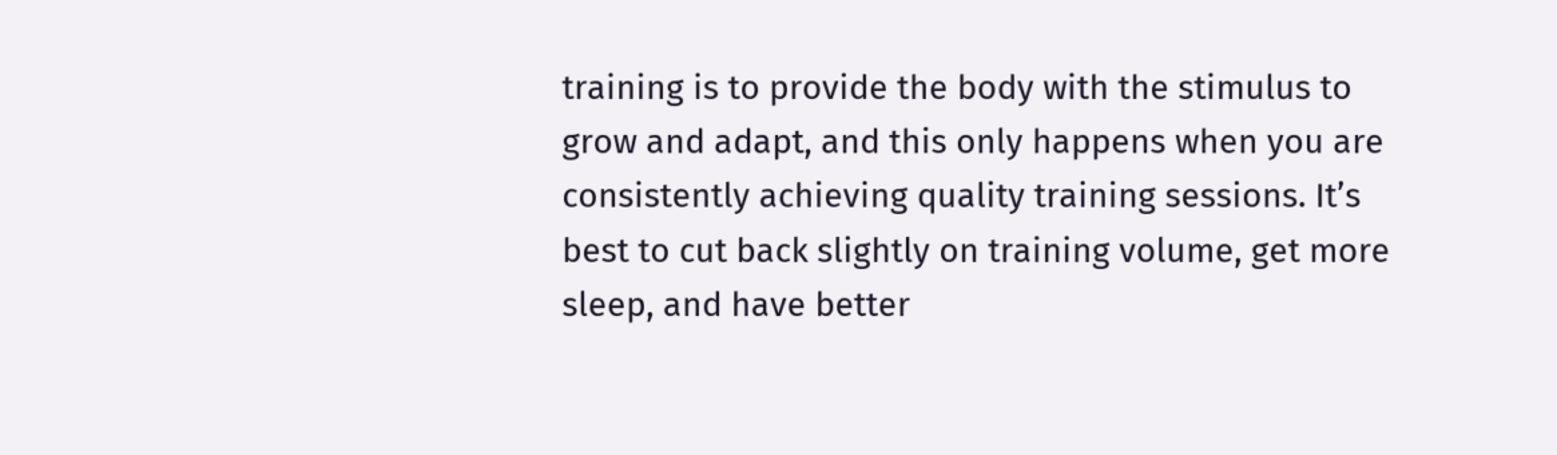training is to provide the body with the stimulus to grow and adapt, and this only happens when you are consistently achieving quality training sessions. It’s best to cut back slightly on training volume, get more sleep, and have better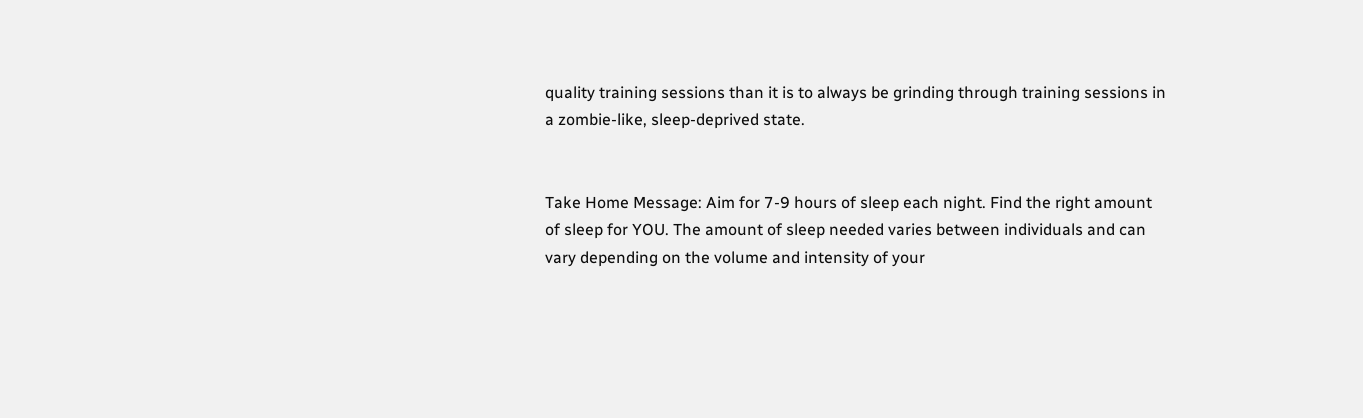quality training sessions than it is to always be grinding through training sessions in a zombie-like, sleep-deprived state.


Take Home Message: Aim for 7-9 hours of sleep each night. Find the right amount of sleep for YOU. The amount of sleep needed varies between individuals and can vary depending on the volume and intensity of your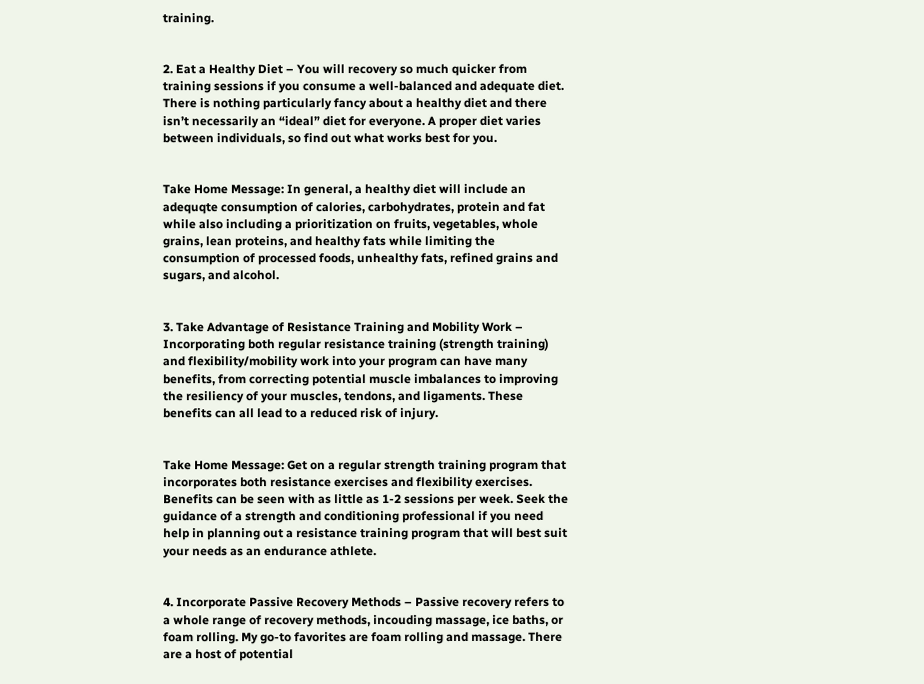training.


2. Eat a Healthy Diet – You will recovery so much quicker from training sessions if you consume a well-balanced and adequate diet. There is nothing particularly fancy about a healthy diet and there isn’t necessarily an “ideal” diet for everyone. A proper diet varies between individuals, so find out what works best for you.


Take Home Message: In general, a healthy diet will include an adequqte consumption of calories, carbohydrates, protein and fat while also including a prioritization on fruits, vegetables, whole grains, lean proteins, and healthy fats while limiting the consumption of processed foods, unhealthy fats, refined grains and sugars, and alcohol.


3. Take Advantage of Resistance Training and Mobility Work – Incorporating both regular resistance training (strength training) and flexibility/mobility work into your program can have many benefits, from correcting potential muscle imbalances to improving the resiliency of your muscles, tendons, and ligaments. These benefits can all lead to a reduced risk of injury.


Take Home Message: Get on a regular strength training program that incorporates both resistance exercises and flexibility exercises. Benefits can be seen with as little as 1-2 sessions per week. Seek the guidance of a strength and conditioning professional if you need help in planning out a resistance training program that will best suit your needs as an endurance athlete.


4. Incorporate Passive Recovery Methods – Passive recovery refers to a whole range of recovery methods, incouding massage, ice baths, or foam rolling. My go-to favorites are foam rolling and massage. There are a host of potential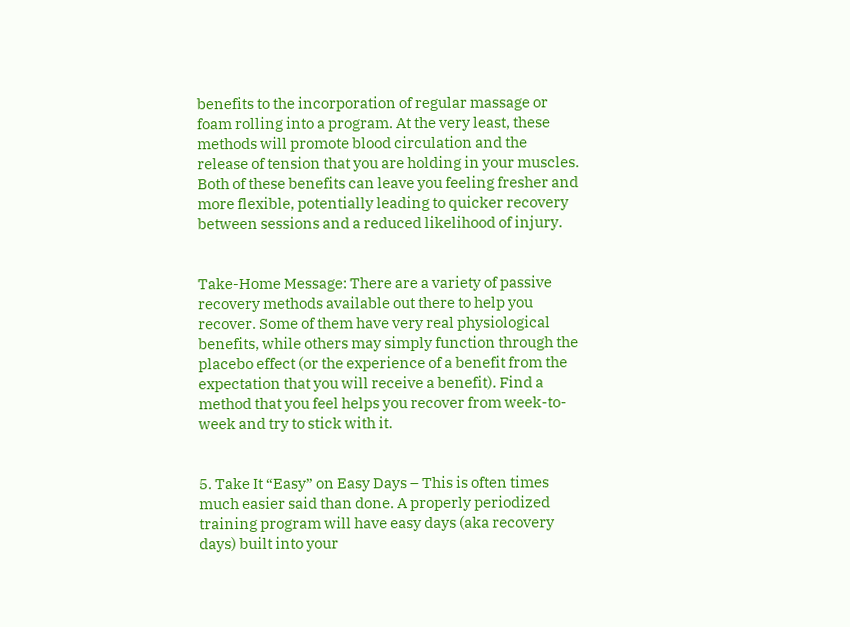benefits to the incorporation of regular massage or foam rolling into a program. At the very least, these methods will promote blood circulation and the release of tension that you are holding in your muscles. Both of these benefits can leave you feeling fresher and more flexible, potentially leading to quicker recovery between sessions and a reduced likelihood of injury.


Take-Home Message: There are a variety of passive recovery methods available out there to help you recover. Some of them have very real physiological benefits, while others may simply function through the placebo effect (or the experience of a benefit from the expectation that you will receive a benefit). Find a method that you feel helps you recover from week-to-week and try to stick with it.


5. Take It “Easy” on Easy Days – This is often times much easier said than done. A properly periodized training program will have easy days (aka recovery days) built into your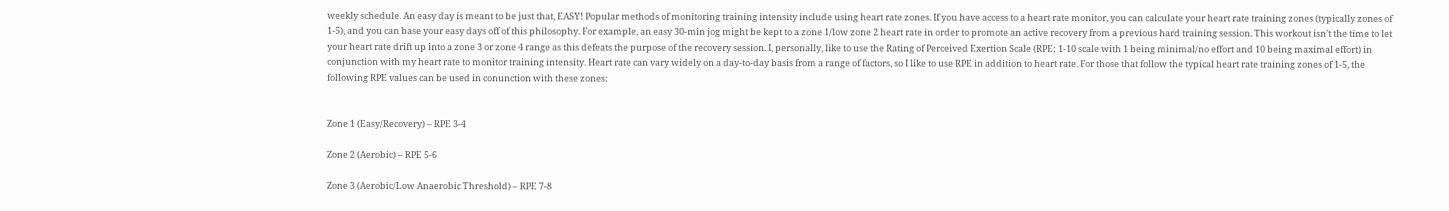weekly schedule. An easy day is meant to be just that, EASY! Popular methods of monitoring training intensity include using heart rate zones. If you have access to a heart rate monitor, you can calculate your heart rate training zones (typically zones of 1-5), and you can base your easy days off of this philosophy. For example, an easy 30-min jog might be kept to a zone 1/low zone 2 heart rate in order to promote an active recovery from a previous hard training session. This workout isn’t the time to let your heart rate drift up into a zone 3 or zone 4 range as this defeats the purpose of the recovery session. I, personally, like to use the Rating of Perceived Exertion Scale (RPE; 1-10 scale with 1 being minimal/no effort and 10 being maximal effort) in conjunction with my heart rate to monitor training intensity. Heart rate can vary widely on a day-to-day basis from a range of factors, so I like to use RPE in addition to heart rate. For those that follow the typical heart rate training zones of 1-5, the following RPE values can be used in conunction with these zones:


Zone 1 (Easy/Recovery) – RPE 3-4

Zone 2 (Aerobic) – RPE 5-6

Zone 3 (Aerobic/Low Anaerobic Threshold) – RPE 7-8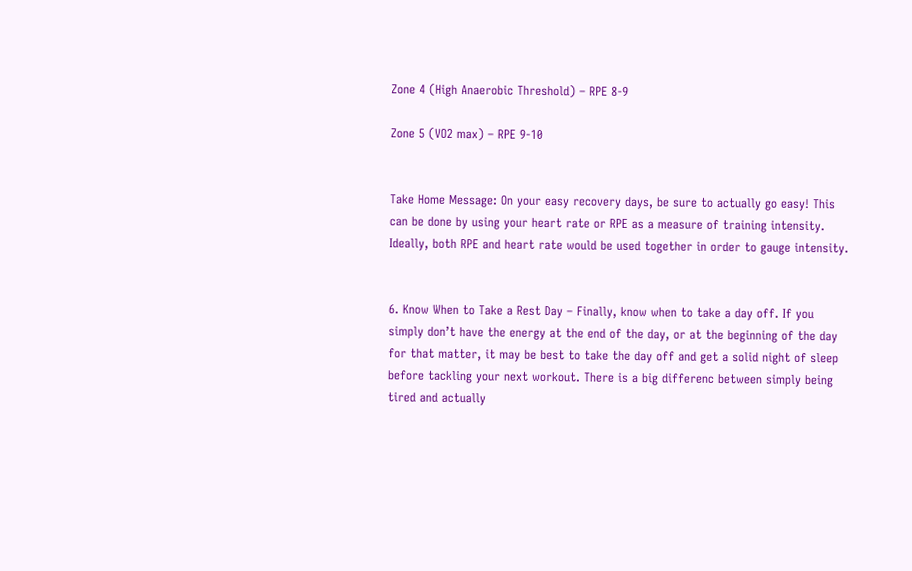Zone 4 (High Anaerobic Threshold) – RPE 8-9

Zone 5 (VO2 max) – RPE 9-10


Take Home Message: On your easy recovery days, be sure to actually go easy! This can be done by using your heart rate or RPE as a measure of training intensity. Ideally, both RPE and heart rate would be used together in order to gauge intensity.


6. Know When to Take a Rest Day – Finally, know when to take a day off. If you simply don’t have the energy at the end of the day, or at the beginning of the day for that matter, it may be best to take the day off and get a solid night of sleep before tackling your next workout. There is a big differenc between simply being tired and actually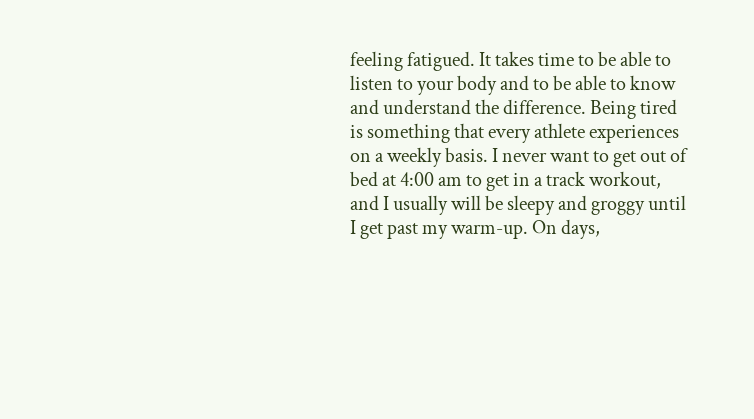feeling fatigued. It takes time to be able to listen to your body and to be able to know and understand the difference. Being tired is something that every athlete experiences on a weekly basis. I never want to get out of bed at 4:00 am to get in a track workout, and I usually will be sleepy and groggy until I get past my warm-up. On days,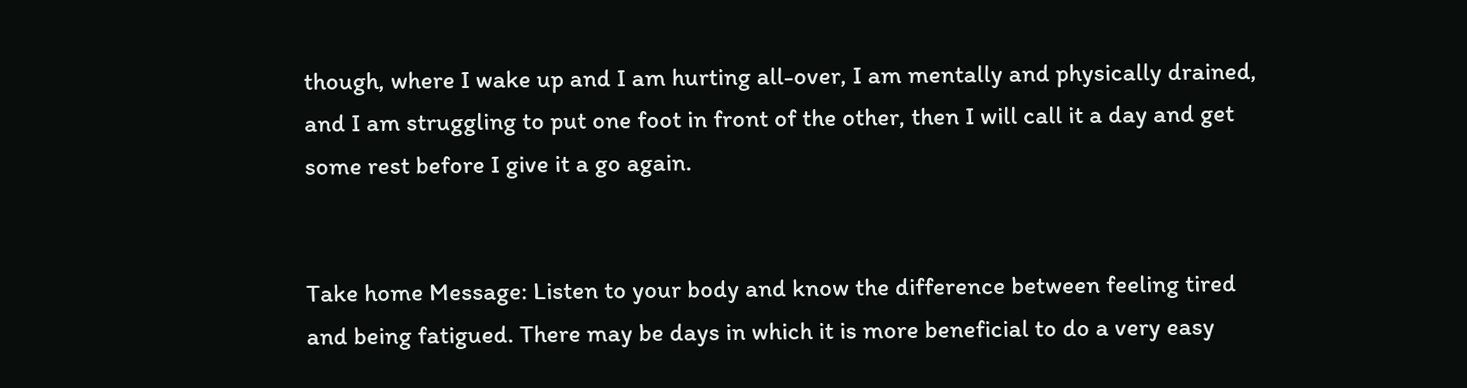though, where I wake up and I am hurting all-over, I am mentally and physically drained, and I am struggling to put one foot in front of the other, then I will call it a day and get some rest before I give it a go again.


Take home Message: Listen to your body and know the difference between feeling tired and being fatigued. There may be days in which it is more beneficial to do a very easy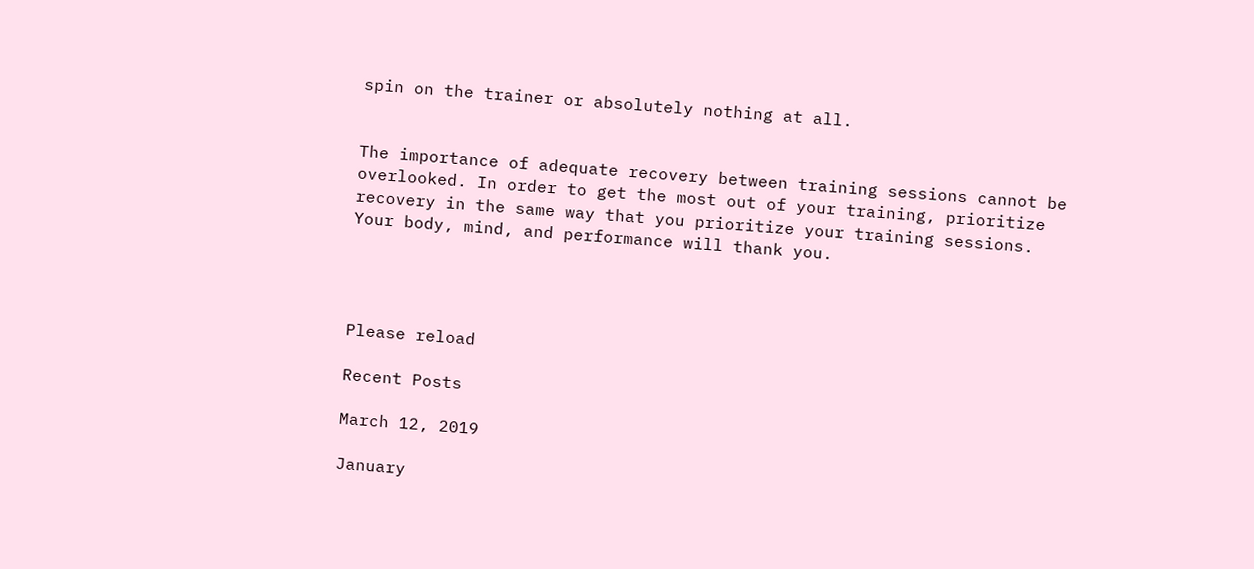spin on the trainer or absolutely nothing at all.


The importance of adequate recovery between training sessions cannot be overlooked. In order to get the most out of your training, prioritize recovery in the same way that you prioritize your training sessions. Your body, mind, and performance will thank you.




Please reload

Recent Posts

March 12, 2019

January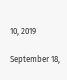10, 2019

September 18,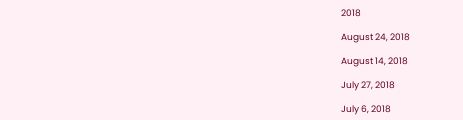2018

August 24, 2018

August 14, 2018

July 27, 2018

July 6, 2018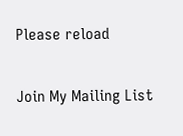Please reload

Join My Mailing List